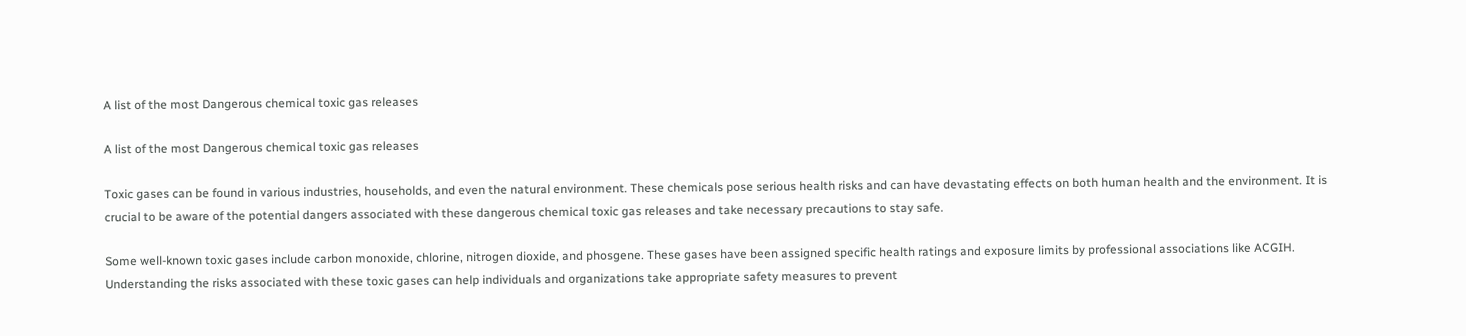A list of the most Dangerous chemical toxic gas releases

A list of the most Dangerous chemical toxic gas releases

Toxic gases can be found in various industries, households, and even the natural environment. These chemicals pose serious health risks and can have devastating effects on both human health and the environment. It is crucial to be aware of the potential dangers associated with these dangerous chemical toxic gas releases and take necessary precautions to stay safe.

Some well-known toxic gases include carbon monoxide, chlorine, nitrogen dioxide, and phosgene. These gases have been assigned specific health ratings and exposure limits by professional associations like ACGIH. Understanding the risks associated with these toxic gases can help individuals and organizations take appropriate safety measures to prevent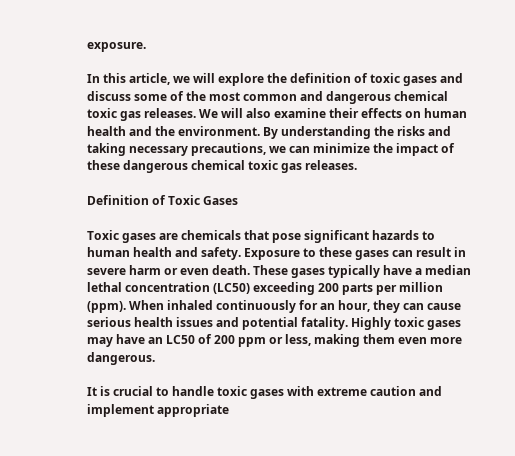exposure.

In this article, we will explore the definition of toxic gases and discuss some of the most common and dangerous chemical toxic gas releases. We will also examine their effects on human health and the environment. By understanding the risks and taking necessary precautions, we can minimize the impact of these dangerous chemical toxic gas releases.

Definition of Toxic Gases

Toxic gases are chemicals that pose significant hazards to human health and safety. Exposure to these gases can result in severe harm or even death. These gases typically have a median lethal concentration (LC50) exceeding 200 parts per million (ppm). When inhaled continuously for an hour, they can cause serious health issues and potential fatality. Highly toxic gases may have an LC50 of 200 ppm or less, making them even more dangerous.

It is crucial to handle toxic gases with extreme caution and implement appropriate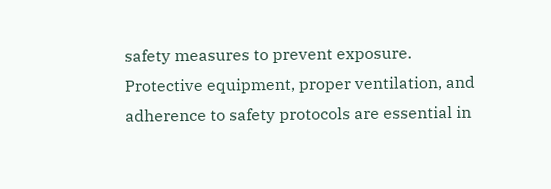safety measures to prevent exposure. Protective equipment, proper ventilation, and adherence to safety protocols are essential in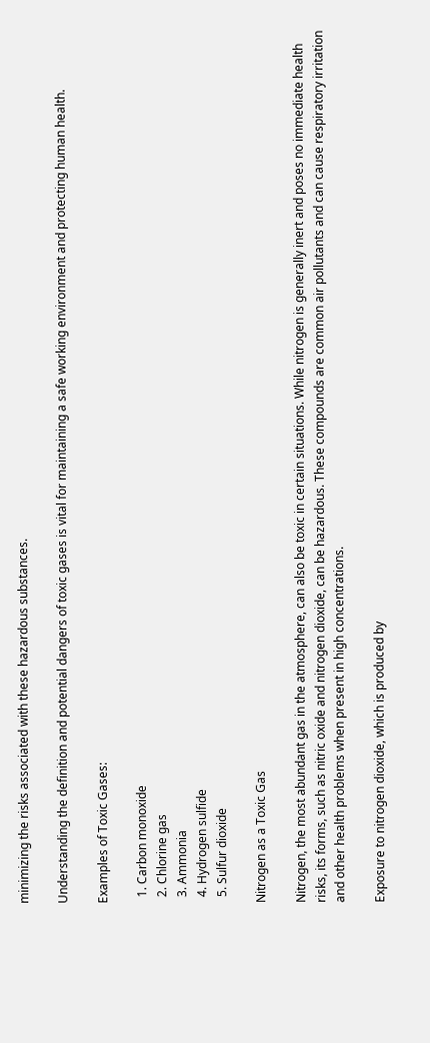minimizing the risks associated with these hazardous substances.

Understanding the definition and potential dangers of toxic gases is vital for maintaining a safe working environment and protecting human health.

Examples of Toxic Gases:

  1. Carbon monoxide
  2. Chlorine gas
  3. Ammonia
  4. Hydrogen sulfide
  5. Sulfur dioxide

Nitrogen as a Toxic Gas

Nitrogen, the most abundant gas in the atmosphere, can also be toxic in certain situations. While nitrogen is generally inert and poses no immediate health risks, its forms, such as nitric oxide and nitrogen dioxide, can be hazardous. These compounds are common air pollutants and can cause respiratory irritation and other health problems when present in high concentrations.

Exposure to nitrogen dioxide, which is produced by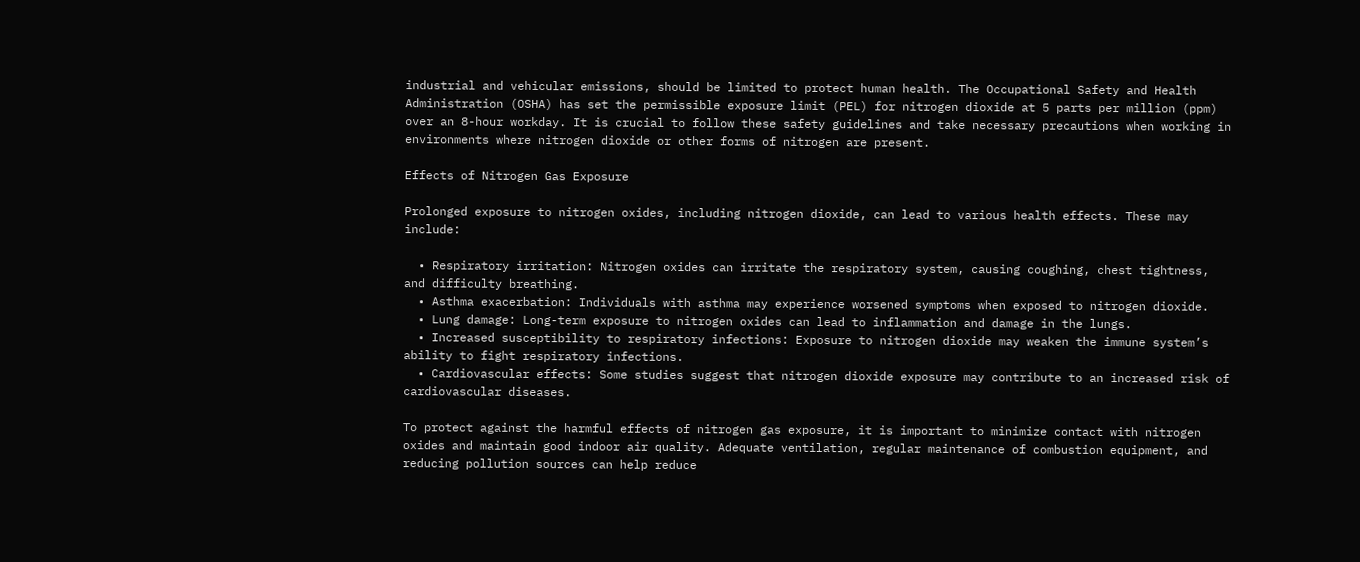industrial and vehicular emissions, should be limited to protect human health. The Occupational Safety and Health Administration (OSHA) has set the permissible exposure limit (PEL) for nitrogen dioxide at 5 parts per million (ppm) over an 8-hour workday. It is crucial to follow these safety guidelines and take necessary precautions when working in environments where nitrogen dioxide or other forms of nitrogen are present.

Effects of Nitrogen Gas Exposure

Prolonged exposure to nitrogen oxides, including nitrogen dioxide, can lead to various health effects. These may include:

  • Respiratory irritation: Nitrogen oxides can irritate the respiratory system, causing coughing, chest tightness, and difficulty breathing.
  • Asthma exacerbation: Individuals with asthma may experience worsened symptoms when exposed to nitrogen dioxide.
  • Lung damage: Long-term exposure to nitrogen oxides can lead to inflammation and damage in the lungs.
  • Increased susceptibility to respiratory infections: Exposure to nitrogen dioxide may weaken the immune system’s ability to fight respiratory infections.
  • Cardiovascular effects: Some studies suggest that nitrogen dioxide exposure may contribute to an increased risk of cardiovascular diseases.

To protect against the harmful effects of nitrogen gas exposure, it is important to minimize contact with nitrogen oxides and maintain good indoor air quality. Adequate ventilation, regular maintenance of combustion equipment, and reducing pollution sources can help reduce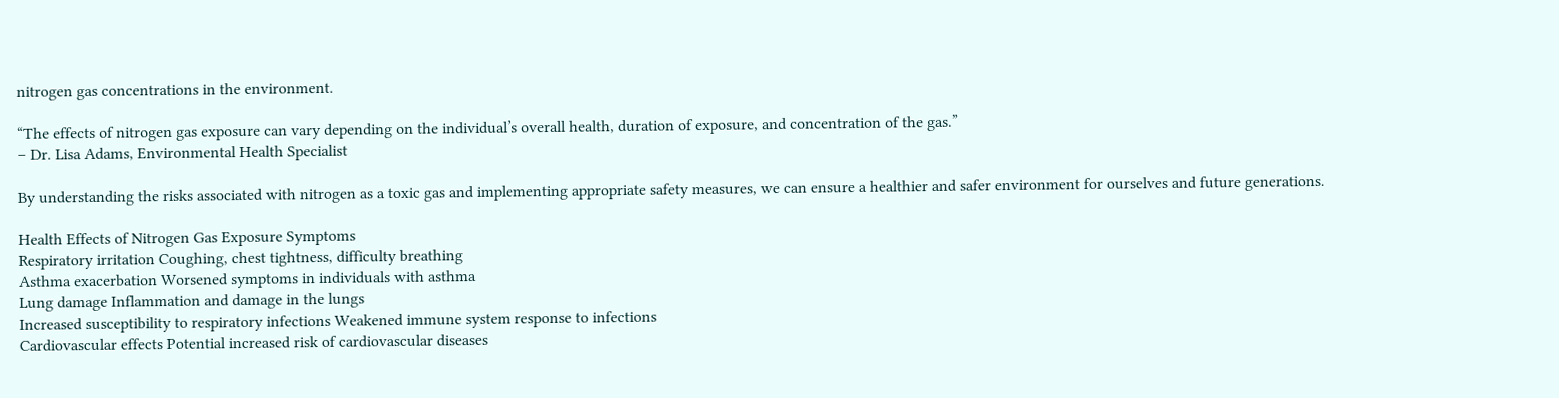nitrogen gas concentrations in the environment.

“The effects of nitrogen gas exposure can vary depending on the individual’s overall health, duration of exposure, and concentration of the gas.”
– Dr. Lisa Adams, Environmental Health Specialist

By understanding the risks associated with nitrogen as a toxic gas and implementing appropriate safety measures, we can ensure a healthier and safer environment for ourselves and future generations.

Health Effects of Nitrogen Gas Exposure Symptoms
Respiratory irritation Coughing, chest tightness, difficulty breathing
Asthma exacerbation Worsened symptoms in individuals with asthma
Lung damage Inflammation and damage in the lungs
Increased susceptibility to respiratory infections Weakened immune system response to infections
Cardiovascular effects Potential increased risk of cardiovascular diseases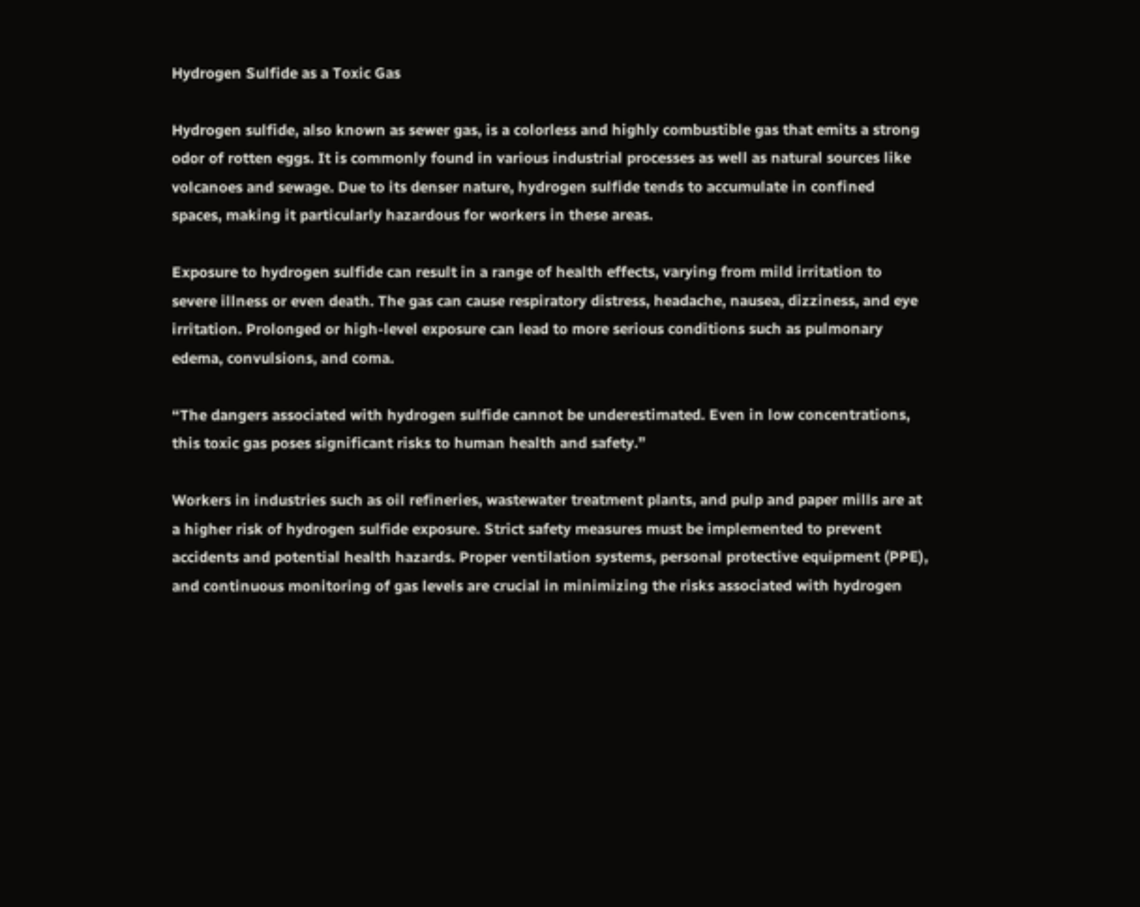Hydrogen Sulfide as a Toxic Gas

Hydrogen sulfide, also known as sewer gas, is a colorless and highly combustible gas that emits a strong odor of rotten eggs. It is commonly found in various industrial processes as well as natural sources like volcanoes and sewage. Due to its denser nature, hydrogen sulfide tends to accumulate in confined spaces, making it particularly hazardous for workers in these areas.

Exposure to hydrogen sulfide can result in a range of health effects, varying from mild irritation to severe illness or even death. The gas can cause respiratory distress, headache, nausea, dizziness, and eye irritation. Prolonged or high-level exposure can lead to more serious conditions such as pulmonary edema, convulsions, and coma.

“The dangers associated with hydrogen sulfide cannot be underestimated. Even in low concentrations, this toxic gas poses significant risks to human health and safety.”

Workers in industries such as oil refineries, wastewater treatment plants, and pulp and paper mills are at a higher risk of hydrogen sulfide exposure. Strict safety measures must be implemented to prevent accidents and potential health hazards. Proper ventilation systems, personal protective equipment (PPE), and continuous monitoring of gas levels are crucial in minimizing the risks associated with hydrogen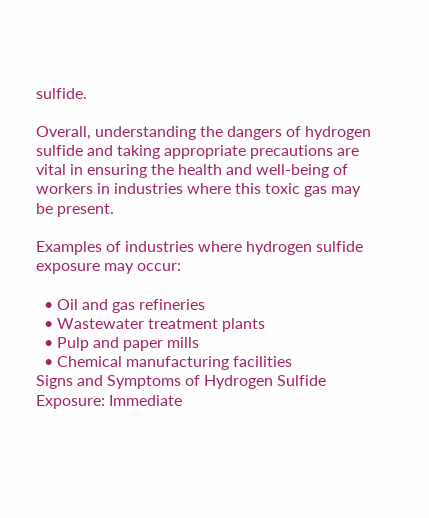sulfide.

Overall, understanding the dangers of hydrogen sulfide and taking appropriate precautions are vital in ensuring the health and well-being of workers in industries where this toxic gas may be present.

Examples of industries where hydrogen sulfide exposure may occur:

  • Oil and gas refineries
  • Wastewater treatment plants
  • Pulp and paper mills
  • Chemical manufacturing facilities
Signs and Symptoms of Hydrogen Sulfide Exposure: Immediate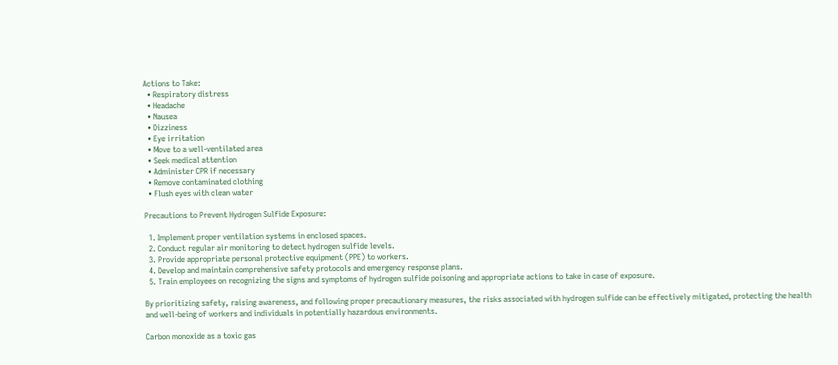Actions to Take:
  • Respiratory distress
  • Headache
  • Nausea
  • Dizziness
  • Eye irritation
  • Move to a well-ventilated area
  • Seek medical attention
  • Administer CPR if necessary
  • Remove contaminated clothing
  • Flush eyes with clean water

Precautions to Prevent Hydrogen Sulfide Exposure:

  1. Implement proper ventilation systems in enclosed spaces.
  2. Conduct regular air monitoring to detect hydrogen sulfide levels.
  3. Provide appropriate personal protective equipment (PPE) to workers.
  4. Develop and maintain comprehensive safety protocols and emergency response plans.
  5. Train employees on recognizing the signs and symptoms of hydrogen sulfide poisoning and appropriate actions to take in case of exposure.

By prioritizing safety, raising awareness, and following proper precautionary measures, the risks associated with hydrogen sulfide can be effectively mitigated, protecting the health and well-being of workers and individuals in potentially hazardous environments.

Carbon monoxide as a toxic gas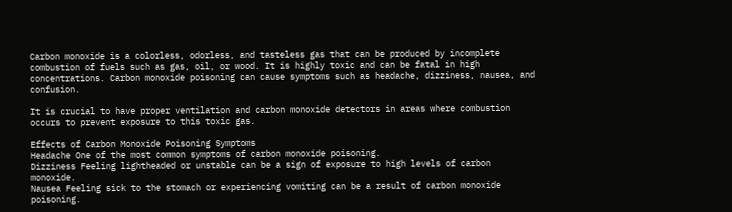Carbon monoxide is a colorless, odorless, and tasteless gas that can be produced by incomplete combustion of fuels such as gas, oil, or wood. It is highly toxic and can be fatal in high concentrations. Carbon monoxide poisoning can cause symptoms such as headache, dizziness, nausea, and confusion.

It is crucial to have proper ventilation and carbon monoxide detectors in areas where combustion occurs to prevent exposure to this toxic gas.

Effects of Carbon Monoxide Poisoning Symptoms
Headache One of the most common symptoms of carbon monoxide poisoning.
Dizziness Feeling lightheaded or unstable can be a sign of exposure to high levels of carbon monoxide.
Nausea Feeling sick to the stomach or experiencing vomiting can be a result of carbon monoxide poisoning.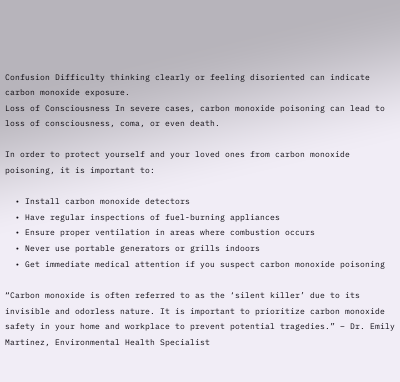Confusion Difficulty thinking clearly or feeling disoriented can indicate carbon monoxide exposure.
Loss of Consciousness In severe cases, carbon monoxide poisoning can lead to loss of consciousness, coma, or even death.

In order to protect yourself and your loved ones from carbon monoxide poisoning, it is important to:

  • Install carbon monoxide detectors
  • Have regular inspections of fuel-burning appliances
  • Ensure proper ventilation in areas where combustion occurs
  • Never use portable generators or grills indoors
  • Get immediate medical attention if you suspect carbon monoxide poisoning

“Carbon monoxide is often referred to as the ‘silent killer’ due to its invisible and odorless nature. It is important to prioritize carbon monoxide safety in your home and workplace to prevent potential tragedies.” – Dr. Emily Martinez, Environmental Health Specialist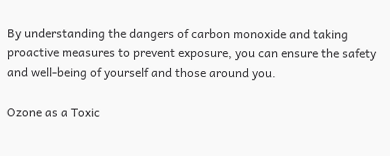By understanding the dangers of carbon monoxide and taking proactive measures to prevent exposure, you can ensure the safety and well-being of yourself and those around you.

Ozone as a Toxic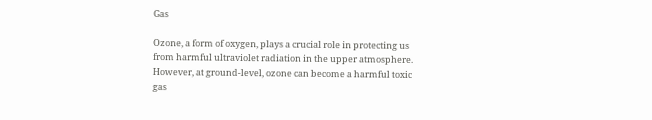Gas

Ozone, a form of oxygen, plays a crucial role in protecting us from harmful ultraviolet radiation in the upper atmosphere. However, at ground-level, ozone can become a harmful toxic gas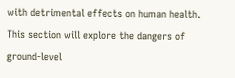with detrimental effects on human health. This section will explore the dangers of ground-level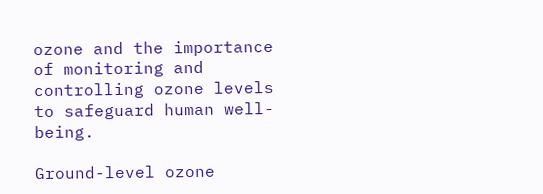ozone and the importance of monitoring and controlling ozone levels to safeguard human well-being.

Ground-level ozone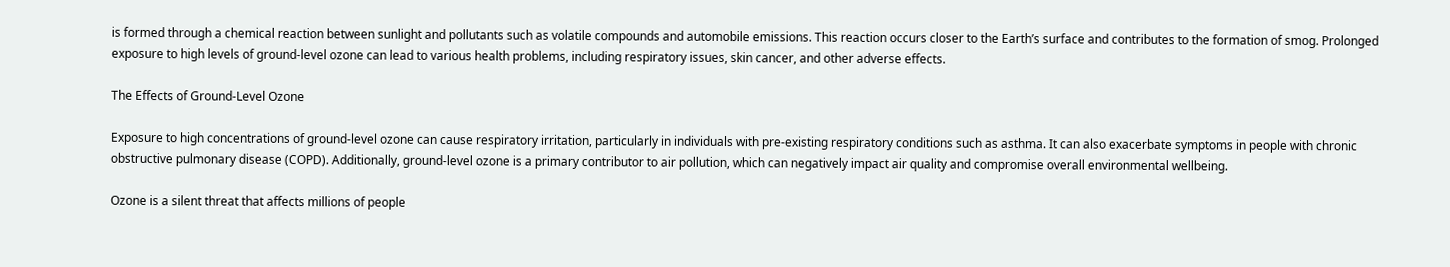is formed through a chemical reaction between sunlight and pollutants such as volatile compounds and automobile emissions. This reaction occurs closer to the Earth’s surface and contributes to the formation of smog. Prolonged exposure to high levels of ground-level ozone can lead to various health problems, including respiratory issues, skin cancer, and other adverse effects.

The Effects of Ground-Level Ozone

Exposure to high concentrations of ground-level ozone can cause respiratory irritation, particularly in individuals with pre-existing respiratory conditions such as asthma. It can also exacerbate symptoms in people with chronic obstructive pulmonary disease (COPD). Additionally, ground-level ozone is a primary contributor to air pollution, which can negatively impact air quality and compromise overall environmental wellbeing.

Ozone is a silent threat that affects millions of people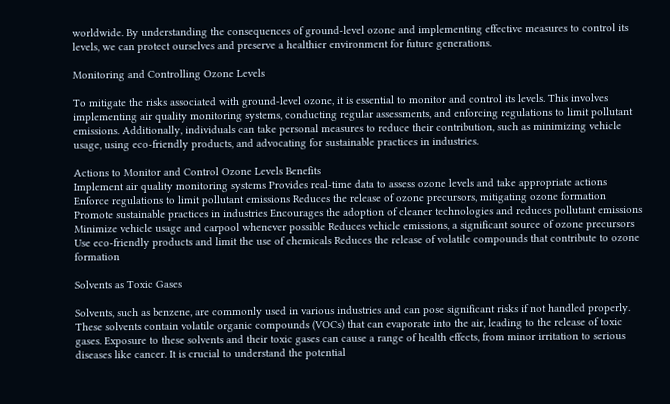worldwide. By understanding the consequences of ground-level ozone and implementing effective measures to control its levels, we can protect ourselves and preserve a healthier environment for future generations.

Monitoring and Controlling Ozone Levels

To mitigate the risks associated with ground-level ozone, it is essential to monitor and control its levels. This involves implementing air quality monitoring systems, conducting regular assessments, and enforcing regulations to limit pollutant emissions. Additionally, individuals can take personal measures to reduce their contribution, such as minimizing vehicle usage, using eco-friendly products, and advocating for sustainable practices in industries.

Actions to Monitor and Control Ozone Levels Benefits
Implement air quality monitoring systems Provides real-time data to assess ozone levels and take appropriate actions
Enforce regulations to limit pollutant emissions Reduces the release of ozone precursors, mitigating ozone formation
Promote sustainable practices in industries Encourages the adoption of cleaner technologies and reduces pollutant emissions
Minimize vehicle usage and carpool whenever possible Reduces vehicle emissions, a significant source of ozone precursors
Use eco-friendly products and limit the use of chemicals Reduces the release of volatile compounds that contribute to ozone formation

Solvents as Toxic Gases

Solvents, such as benzene, are commonly used in various industries and can pose significant risks if not handled properly. These solvents contain volatile organic compounds (VOCs) that can evaporate into the air, leading to the release of toxic gases. Exposure to these solvents and their toxic gases can cause a range of health effects, from minor irritation to serious diseases like cancer. It is crucial to understand the potential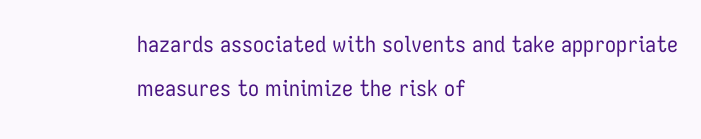hazards associated with solvents and take appropriate measures to minimize the risk of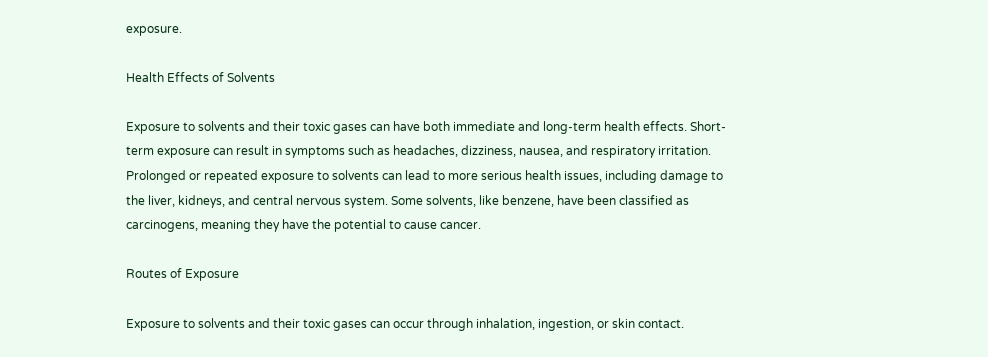exposure.

Health Effects of Solvents

Exposure to solvents and their toxic gases can have both immediate and long-term health effects. Short-term exposure can result in symptoms such as headaches, dizziness, nausea, and respiratory irritation. Prolonged or repeated exposure to solvents can lead to more serious health issues, including damage to the liver, kidneys, and central nervous system. Some solvents, like benzene, have been classified as carcinogens, meaning they have the potential to cause cancer.

Routes of Exposure

Exposure to solvents and their toxic gases can occur through inhalation, ingestion, or skin contact.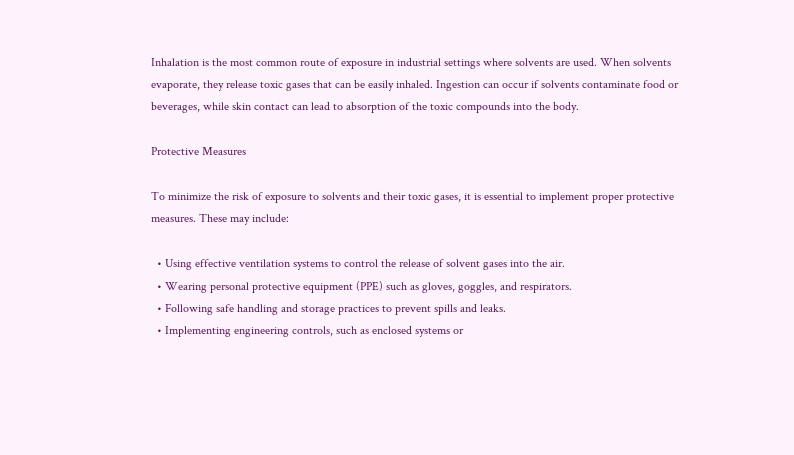Inhalation is the most common route of exposure in industrial settings where solvents are used. When solvents evaporate, they release toxic gases that can be easily inhaled. Ingestion can occur if solvents contaminate food or beverages, while skin contact can lead to absorption of the toxic compounds into the body.

Protective Measures

To minimize the risk of exposure to solvents and their toxic gases, it is essential to implement proper protective measures. These may include:

  • Using effective ventilation systems to control the release of solvent gases into the air.
  • Wearing personal protective equipment (PPE) such as gloves, goggles, and respirators.
  • Following safe handling and storage practices to prevent spills and leaks.
  • Implementing engineering controls, such as enclosed systems or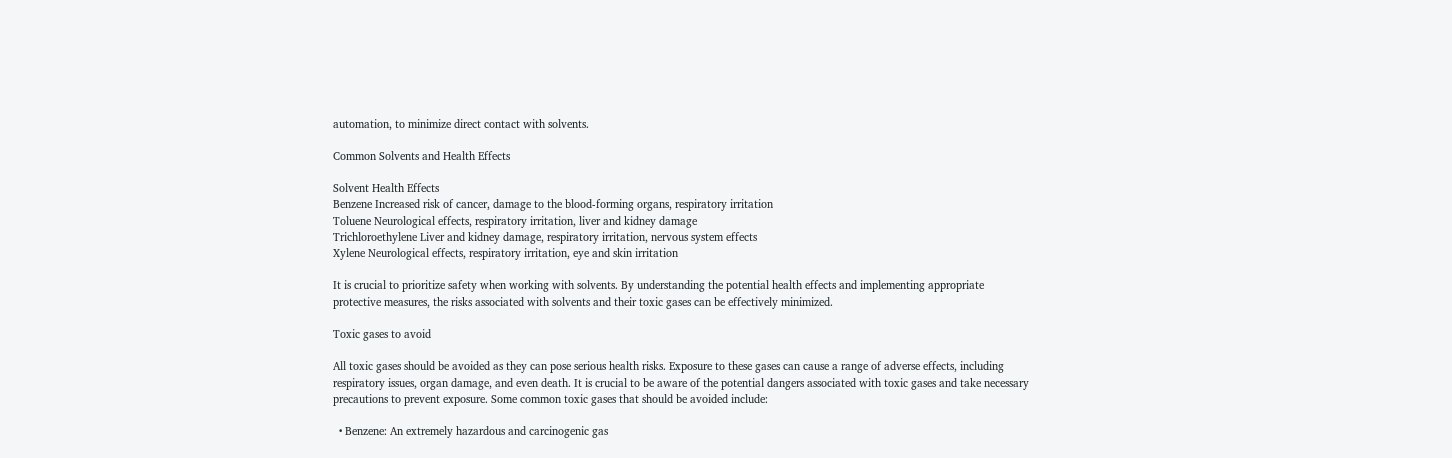automation, to minimize direct contact with solvents.

Common Solvents and Health Effects

Solvent Health Effects
Benzene Increased risk of cancer, damage to the blood-forming organs, respiratory irritation
Toluene Neurological effects, respiratory irritation, liver and kidney damage
Trichloroethylene Liver and kidney damage, respiratory irritation, nervous system effects
Xylene Neurological effects, respiratory irritation, eye and skin irritation

It is crucial to prioritize safety when working with solvents. By understanding the potential health effects and implementing appropriate protective measures, the risks associated with solvents and their toxic gases can be effectively minimized.

Toxic gases to avoid

All toxic gases should be avoided as they can pose serious health risks. Exposure to these gases can cause a range of adverse effects, including respiratory issues, organ damage, and even death. It is crucial to be aware of the potential dangers associated with toxic gases and take necessary precautions to prevent exposure. Some common toxic gases that should be avoided include:

  • Benzene: An extremely hazardous and carcinogenic gas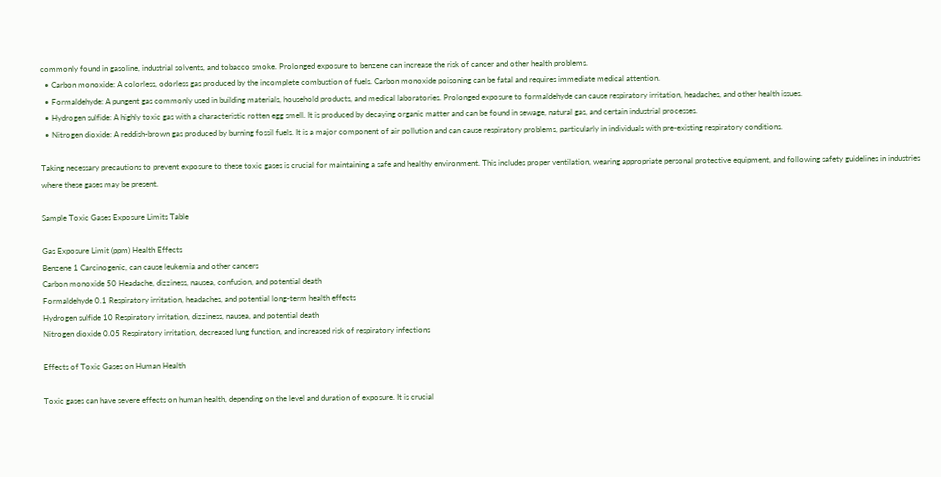commonly found in gasoline, industrial solvents, and tobacco smoke. Prolonged exposure to benzene can increase the risk of cancer and other health problems.
  • Carbon monoxide: A colorless, odorless gas produced by the incomplete combustion of fuels. Carbon monoxide poisoning can be fatal and requires immediate medical attention.
  • Formaldehyde: A pungent gas commonly used in building materials, household products, and medical laboratories. Prolonged exposure to formaldehyde can cause respiratory irritation, headaches, and other health issues.
  • Hydrogen sulfide: A highly toxic gas with a characteristic rotten egg smell. It is produced by decaying organic matter and can be found in sewage, natural gas, and certain industrial processes.
  • Nitrogen dioxide: A reddish-brown gas produced by burning fossil fuels. It is a major component of air pollution and can cause respiratory problems, particularly in individuals with pre-existing respiratory conditions.

Taking necessary precautions to prevent exposure to these toxic gases is crucial for maintaining a safe and healthy environment. This includes proper ventilation, wearing appropriate personal protective equipment, and following safety guidelines in industries where these gases may be present.

Sample Toxic Gases Exposure Limits Table

Gas Exposure Limit (ppm) Health Effects
Benzene 1 Carcinogenic, can cause leukemia and other cancers
Carbon monoxide 50 Headache, dizziness, nausea, confusion, and potential death
Formaldehyde 0.1 Respiratory irritation, headaches, and potential long-term health effects
Hydrogen sulfide 10 Respiratory irritation, dizziness, nausea, and potential death
Nitrogen dioxide 0.05 Respiratory irritation, decreased lung function, and increased risk of respiratory infections

Effects of Toxic Gases on Human Health

Toxic gases can have severe effects on human health, depending on the level and duration of exposure. It is crucial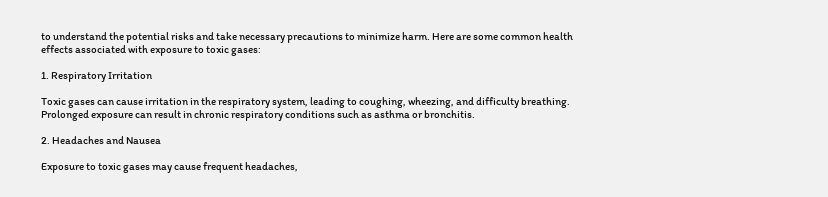to understand the potential risks and take necessary precautions to minimize harm. Here are some common health effects associated with exposure to toxic gases:

1. Respiratory Irritation

Toxic gases can cause irritation in the respiratory system, leading to coughing, wheezing, and difficulty breathing. Prolonged exposure can result in chronic respiratory conditions such as asthma or bronchitis.

2. Headaches and Nausea

Exposure to toxic gases may cause frequent headaches,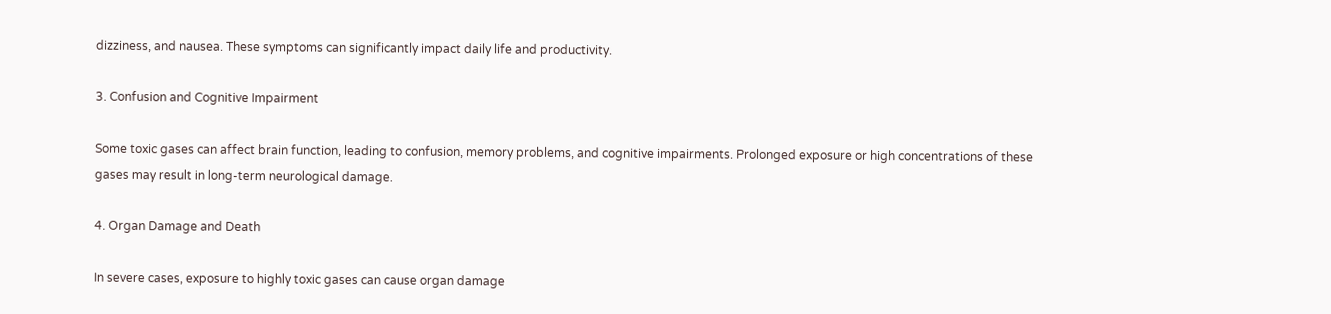dizziness, and nausea. These symptoms can significantly impact daily life and productivity.

3. Confusion and Cognitive Impairment

Some toxic gases can affect brain function, leading to confusion, memory problems, and cognitive impairments. Prolonged exposure or high concentrations of these gases may result in long-term neurological damage.

4. Organ Damage and Death

In severe cases, exposure to highly toxic gases can cause organ damage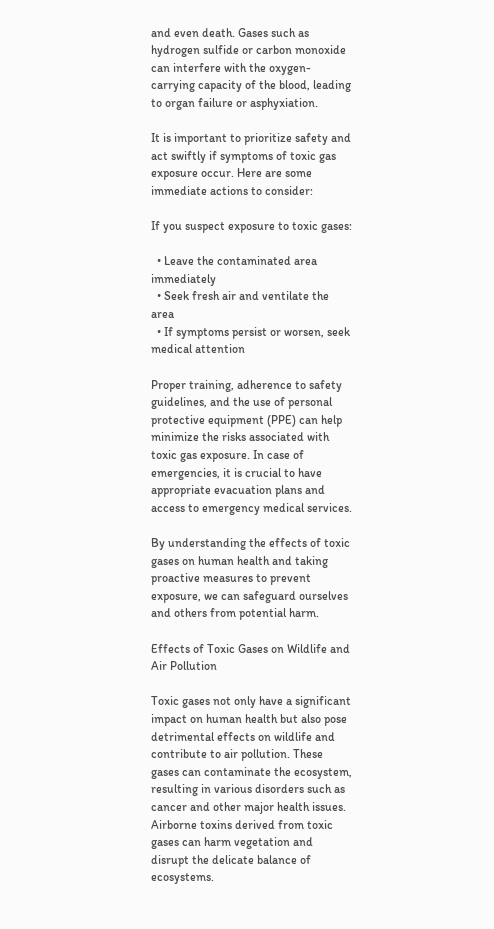and even death. Gases such as hydrogen sulfide or carbon monoxide can interfere with the oxygen-carrying capacity of the blood, leading to organ failure or asphyxiation.

It is important to prioritize safety and act swiftly if symptoms of toxic gas exposure occur. Here are some immediate actions to consider:

If you suspect exposure to toxic gases:

  • Leave the contaminated area immediately
  • Seek fresh air and ventilate the area
  • If symptoms persist or worsen, seek medical attention

Proper training, adherence to safety guidelines, and the use of personal protective equipment (PPE) can help minimize the risks associated with toxic gas exposure. In case of emergencies, it is crucial to have appropriate evacuation plans and access to emergency medical services.

By understanding the effects of toxic gases on human health and taking proactive measures to prevent exposure, we can safeguard ourselves and others from potential harm.

Effects of Toxic Gases on Wildlife and Air Pollution

Toxic gases not only have a significant impact on human health but also pose detrimental effects on wildlife and contribute to air pollution. These gases can contaminate the ecosystem, resulting in various disorders such as cancer and other major health issues. Airborne toxins derived from toxic gases can harm vegetation and disrupt the delicate balance of ecosystems.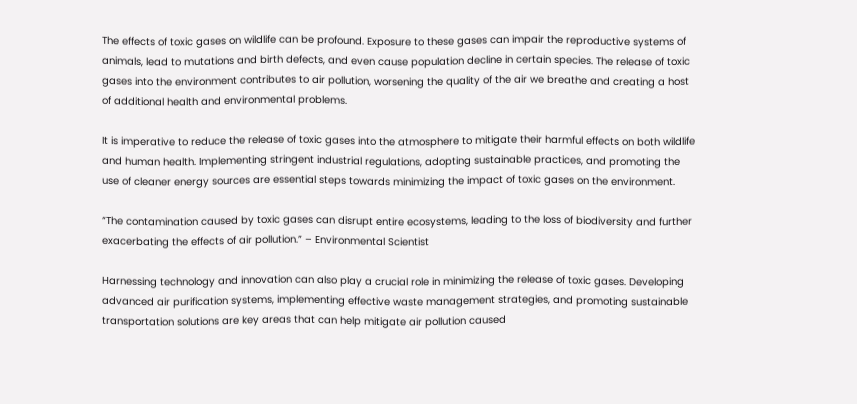The effects of toxic gases on wildlife can be profound. Exposure to these gases can impair the reproductive systems of animals, lead to mutations and birth defects, and even cause population decline in certain species. The release of toxic gases into the environment contributes to air pollution, worsening the quality of the air we breathe and creating a host of additional health and environmental problems.

It is imperative to reduce the release of toxic gases into the atmosphere to mitigate their harmful effects on both wildlife and human health. Implementing stringent industrial regulations, adopting sustainable practices, and promoting the use of cleaner energy sources are essential steps towards minimizing the impact of toxic gases on the environment.

“The contamination caused by toxic gases can disrupt entire ecosystems, leading to the loss of biodiversity and further exacerbating the effects of air pollution.” – Environmental Scientist

Harnessing technology and innovation can also play a crucial role in minimizing the release of toxic gases. Developing advanced air purification systems, implementing effective waste management strategies, and promoting sustainable transportation solutions are key areas that can help mitigate air pollution caused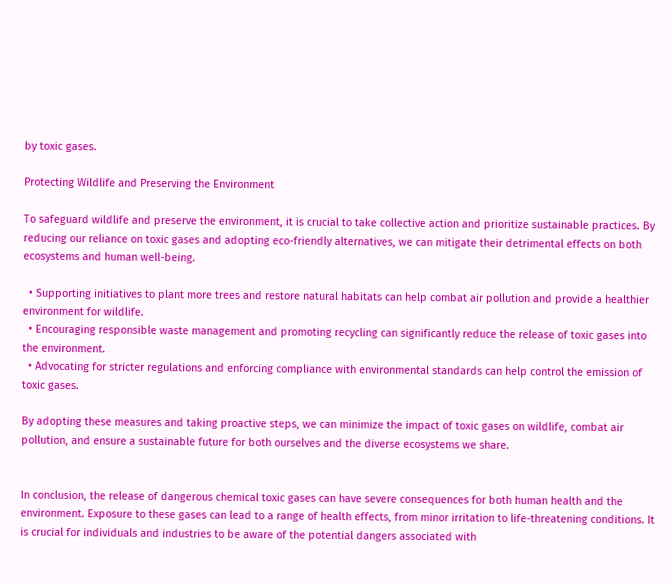by toxic gases.

Protecting Wildlife and Preserving the Environment

To safeguard wildlife and preserve the environment, it is crucial to take collective action and prioritize sustainable practices. By reducing our reliance on toxic gases and adopting eco-friendly alternatives, we can mitigate their detrimental effects on both ecosystems and human well-being.

  • Supporting initiatives to plant more trees and restore natural habitats can help combat air pollution and provide a healthier environment for wildlife.
  • Encouraging responsible waste management and promoting recycling can significantly reduce the release of toxic gases into the environment.
  • Advocating for stricter regulations and enforcing compliance with environmental standards can help control the emission of toxic gases.

By adopting these measures and taking proactive steps, we can minimize the impact of toxic gases on wildlife, combat air pollution, and ensure a sustainable future for both ourselves and the diverse ecosystems we share.


In conclusion, the release of dangerous chemical toxic gases can have severe consequences for both human health and the environment. Exposure to these gases can lead to a range of health effects, from minor irritation to life-threatening conditions. It is crucial for individuals and industries to be aware of the potential dangers associated with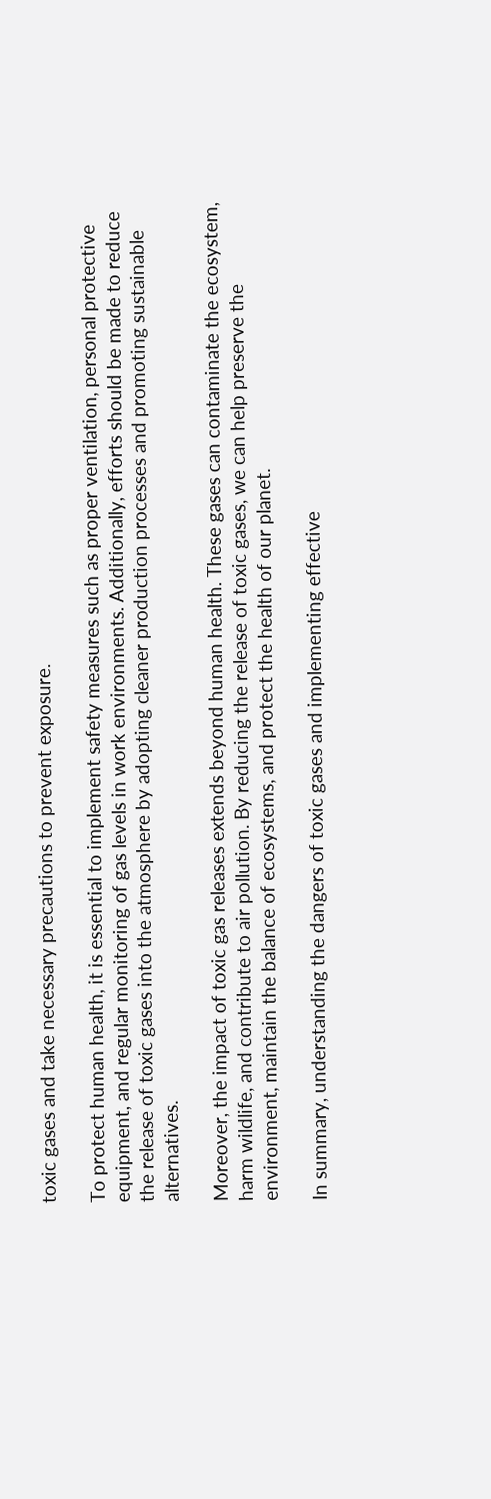toxic gases and take necessary precautions to prevent exposure.

To protect human health, it is essential to implement safety measures such as proper ventilation, personal protective equipment, and regular monitoring of gas levels in work environments. Additionally, efforts should be made to reduce the release of toxic gases into the atmosphere by adopting cleaner production processes and promoting sustainable alternatives.

Moreover, the impact of toxic gas releases extends beyond human health. These gases can contaminate the ecosystem, harm wildlife, and contribute to air pollution. By reducing the release of toxic gases, we can help preserve the environment, maintain the balance of ecosystems, and protect the health of our planet.

In summary, understanding the dangers of toxic gases and implementing effective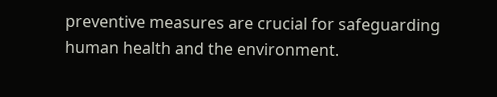preventive measures are crucial for safeguarding human health and the environment.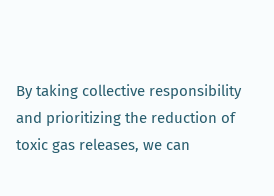By taking collective responsibility and prioritizing the reduction of toxic gas releases, we can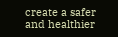create a safer and healthier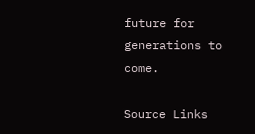future for generations to come.

Source Links